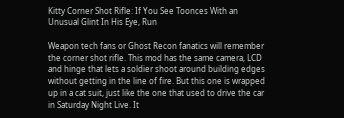Kitty Corner Shot Rifle: If You See Toonces With an Unusual Glint In His Eye, Run

Weapon tech fans or Ghost Recon fanatics will remember the corner shot rifle. This mod has the same camera, LCD and hinge that lets a soldier shoot around building edges without getting in the line of fire. But this one is wrapped up in a cat suit, just like the one that used to drive the car in Saturday Night Live. It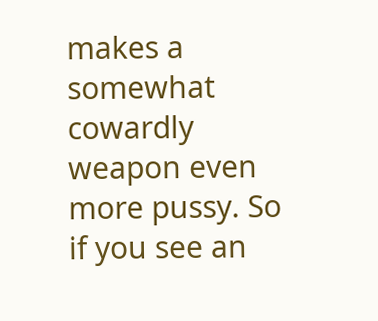makes a somewhat cowardly weapon even more pussy. So if you see an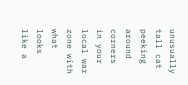unusually tall cat peeking around corners in your local war zone with what looks like a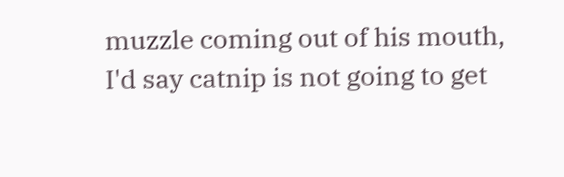muzzle coming out of his mouth, I'd say catnip is not going to get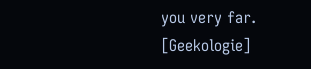you very far. [Geekologie]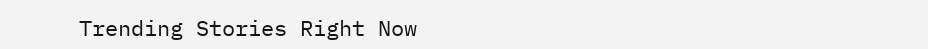Trending Stories Right Now